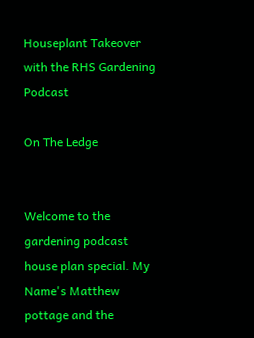Houseplant Takeover with the RHS Gardening Podcast

On The Ledge


Welcome to the gardening podcast house plan special. My Name's Matthew pottage and the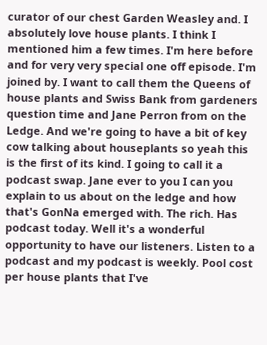curator of our chest Garden Weasley and. I absolutely love house plants. I think I mentioned him a few times. I'm here before and for very very special one off episode. I'm joined by. I want to call them the Queens of house plants and Swiss Bank from gardeners question time and Jane Perron from on the Ledge. And we're going to have a bit of key cow talking about houseplants so yeah this is the first of its kind. I going to call it a podcast swap. Jane ever to you I can you explain to us about on the ledge and how that's GonNa emerged with. The rich. Has podcast today. Well it's a wonderful opportunity to have our listeners. Listen to a podcast and my podcast is weekly. Pool cost per house plants that I've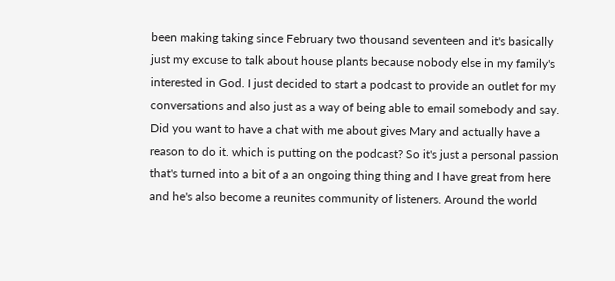been making taking since February two thousand seventeen and it's basically just my excuse to talk about house plants because nobody else in my family's interested in God. I just decided to start a podcast to provide an outlet for my conversations and also just as a way of being able to email somebody and say. Did you want to have a chat with me about gives Mary and actually have a reason to do it. which is putting on the podcast? So it's just a personal passion that's turned into a bit of a an ongoing thing thing and I have great from here and he's also become a reunites community of listeners. Around the world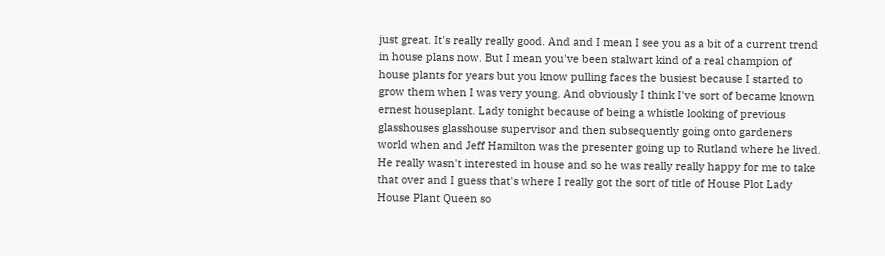just great. It's really really good. And and I mean I see you as a bit of a current trend in house plans now. But I mean you've been stalwart kind of a real champion of house plants for years but you know pulling faces the busiest because I started to grow them when I was very young. And obviously I think I've sort of became known ernest houseplant. Lady tonight because of being a whistle looking of previous glasshouses glasshouse supervisor and then subsequently going onto gardeners world when and Jeff Hamilton was the presenter going up to Rutland where he lived. He really wasn't interested in house and so he was really really happy for me to take that over and I guess that's where I really got the sort of title of House Plot Lady House Plant Queen so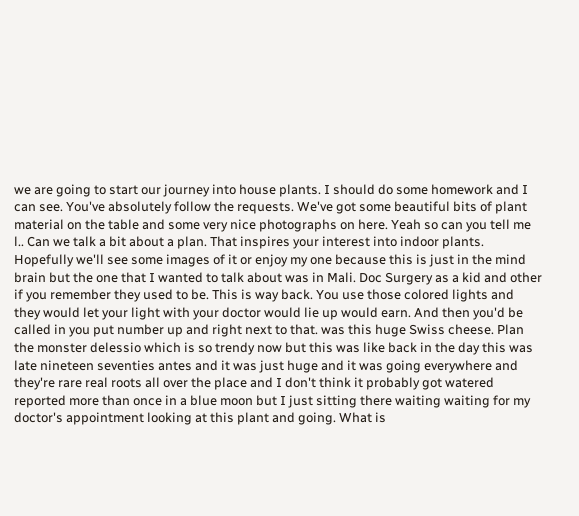we are going to start our journey into house plants. I should do some homework and I can see. You've absolutely follow the requests. We've got some beautiful bits of plant material on the table and some very nice photographs on here. Yeah so can you tell me l.. Can we talk a bit about a plan. That inspires your interest into indoor plants. Hopefully we'll see some images of it or enjoy my one because this is just in the mind brain but the one that I wanted to talk about was in Mali. Doc Surgery as a kid and other if you remember they used to be. This is way back. You use those colored lights and they would let your light with your doctor would lie up would earn. And then you'd be called in you put number up and right next to that. was this huge Swiss cheese. Plan the monster delessio which is so trendy now but this was like back in the day this was late nineteen seventies antes and it was just huge and it was going everywhere and they're rare real roots all over the place and I don't think it probably got watered reported more than once in a blue moon but I just sitting there waiting waiting for my doctor's appointment looking at this plant and going. What is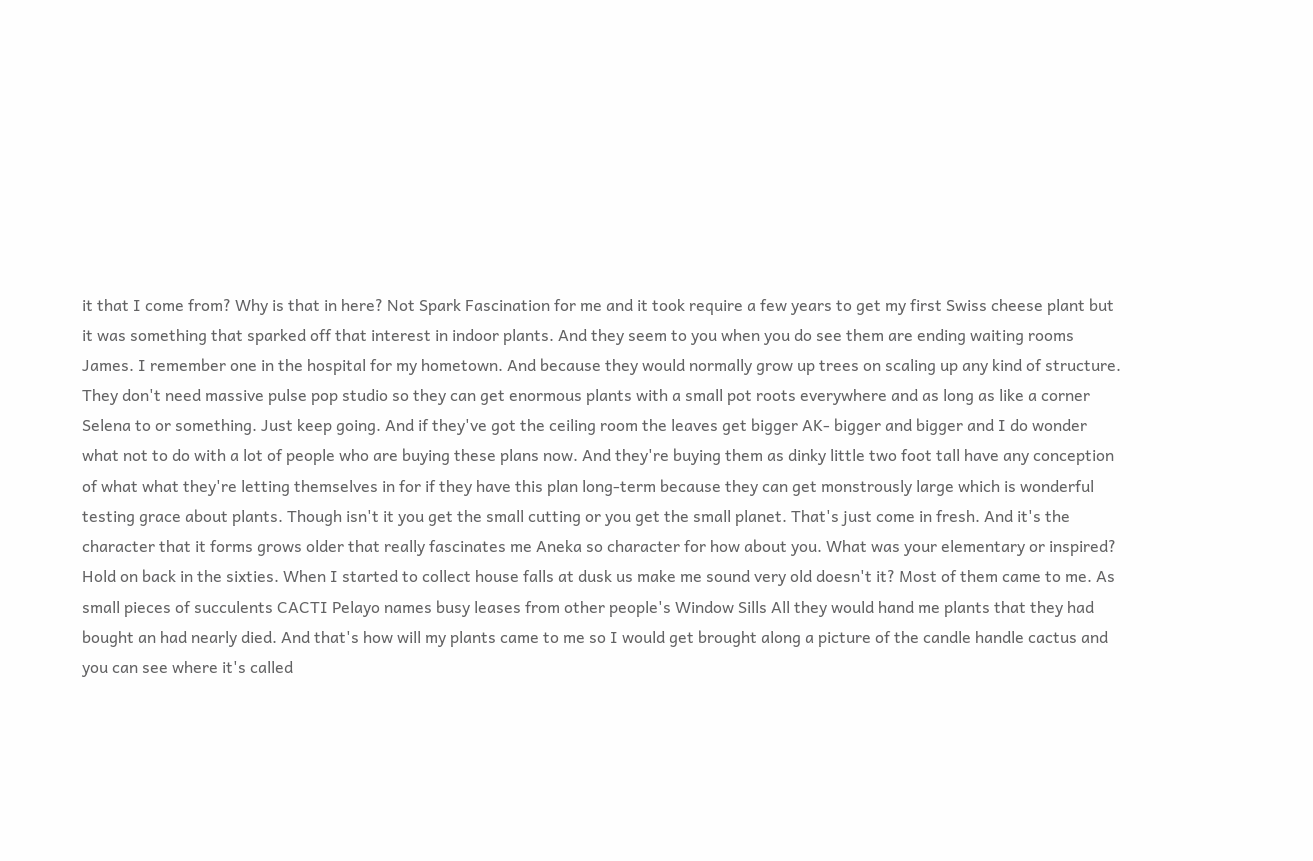it that I come from? Why is that in here? Not Spark Fascination for me and it took require a few years to get my first Swiss cheese plant but it was something that sparked off that interest in indoor plants. And they seem to you when you do see them are ending waiting rooms James. I remember one in the hospital for my hometown. And because they would normally grow up trees on scaling up any kind of structure. They don't need massive pulse pop studio so they can get enormous plants with a small pot roots everywhere and as long as like a corner Selena to or something. Just keep going. And if they've got the ceiling room the leaves get bigger AK- bigger and bigger and I do wonder what not to do with a lot of people who are buying these plans now. And they're buying them as dinky little two foot tall have any conception of what what they're letting themselves in for if they have this plan long-term because they can get monstrously large which is wonderful testing grace about plants. Though isn't it you get the small cutting or you get the small planet. That's just come in fresh. And it's the character that it forms grows older that really fascinates me Aneka so character for how about you. What was your elementary or inspired? Hold on back in the sixties. When I started to collect house falls at dusk us make me sound very old doesn't it? Most of them came to me. As small pieces of succulents CACTI Pelayo names busy leases from other people's Window Sills All they would hand me plants that they had bought an had nearly died. And that's how will my plants came to me so I would get brought along a picture of the candle handle cactus and you can see where it's called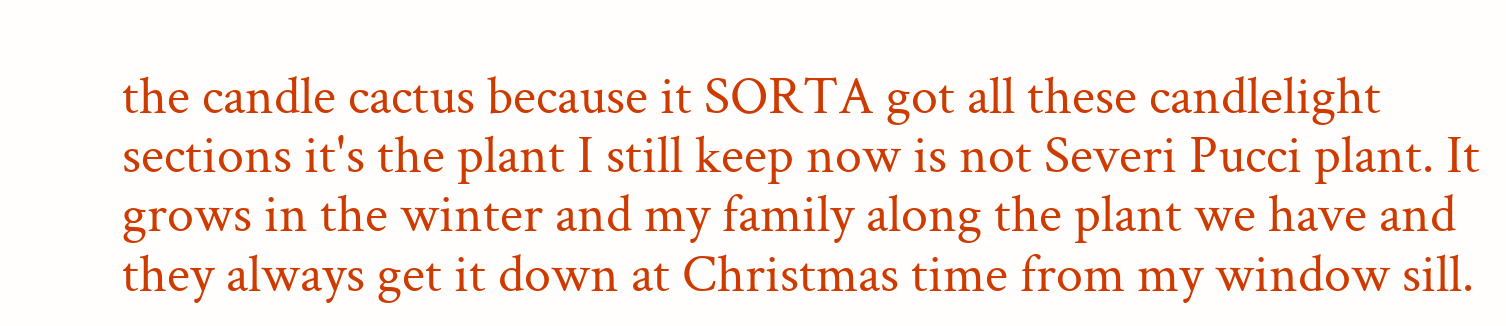the candle cactus because it SORTA got all these candlelight sections it's the plant I still keep now is not Severi Pucci plant. It grows in the winter and my family along the plant we have and they always get it down at Christmas time from my window sill.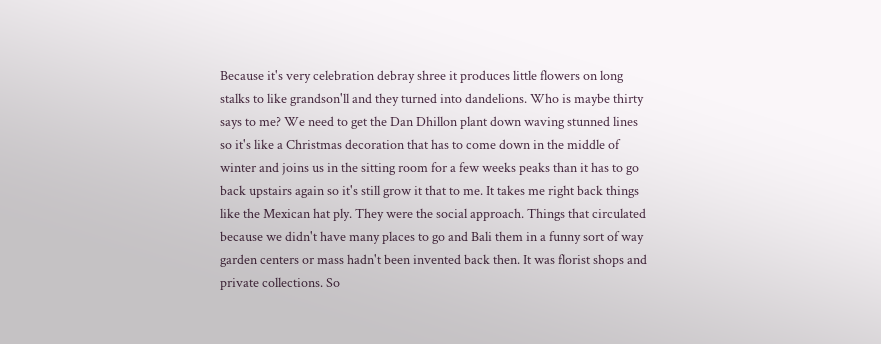Because it's very celebration debray shree it produces little flowers on long stalks to like grandson'll and they turned into dandelions. Who is maybe thirty says to me? We need to get the Dan Dhillon plant down waving stunned lines so it's like a Christmas decoration that has to come down in the middle of winter and joins us in the sitting room for a few weeks peaks than it has to go back upstairs again so it's still grow it that to me. It takes me right back things like the Mexican hat ply. They were the social approach. Things that circulated because we didn't have many places to go and Bali them in a funny sort of way garden centers or mass hadn't been invented back then. It was florist shops and private collections. So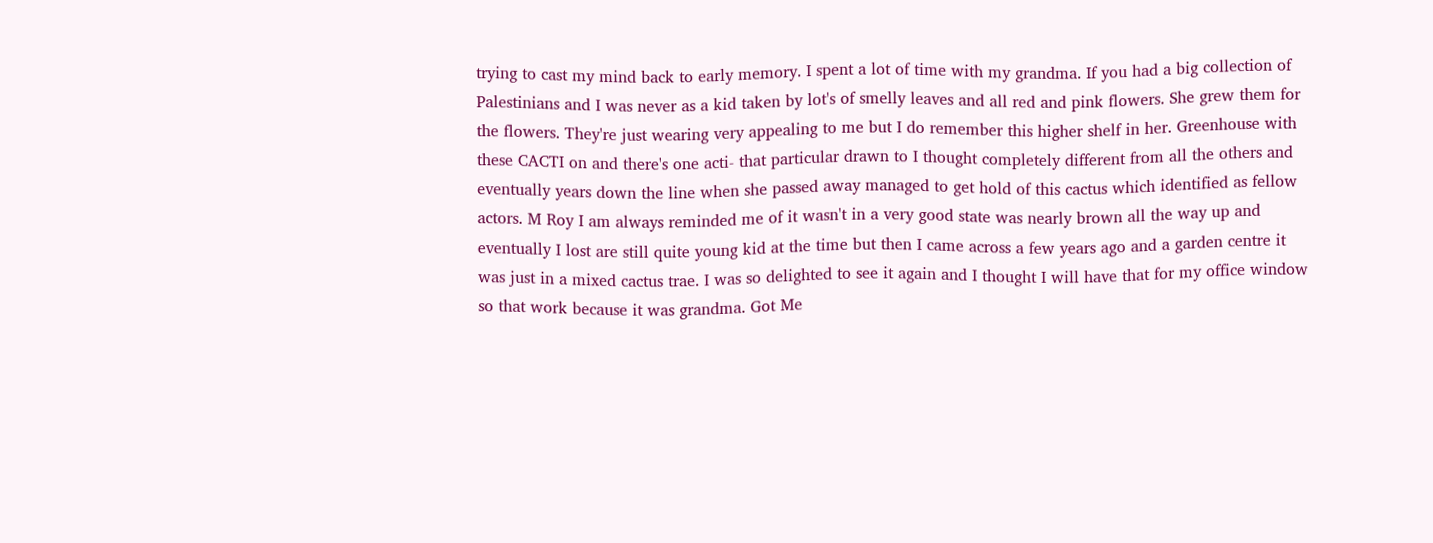trying to cast my mind back to early memory. I spent a lot of time with my grandma. If you had a big collection of Palestinians and I was never as a kid taken by lot's of smelly leaves and all red and pink flowers. She grew them for the flowers. They're just wearing very appealing to me but I do remember this higher shelf in her. Greenhouse with these CACTI on and there's one acti- that particular drawn to I thought completely different from all the others and eventually years down the line when she passed away managed to get hold of this cactus which identified as fellow actors. M Roy I am always reminded me of it wasn't in a very good state was nearly brown all the way up and eventually I lost are still quite young kid at the time but then I came across a few years ago and a garden centre it was just in a mixed cactus trae. I was so delighted to see it again and I thought I will have that for my office window so that work because it was grandma. Got Me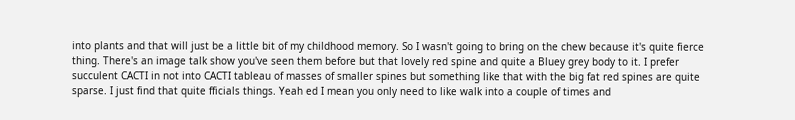into plants and that will just be a little bit of my childhood memory. So I wasn't going to bring on the chew because it's quite fierce thing. There's an image talk show you've seen them before but that lovely red spine and quite a Bluey grey body to it. I prefer succulent CACTI in not into CACTI tableau of masses of smaller spines but something like that with the big fat red spines are quite sparse. I just find that quite fficials things. Yeah ed I mean you only need to like walk into a couple of times and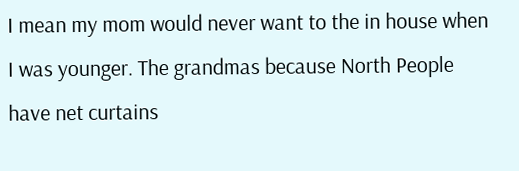I mean my mom would never want to the in house when I was younger. The grandmas because North People have net curtains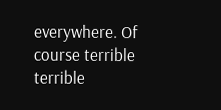everywhere. Of course terrible terrible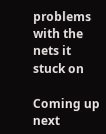problems with the nets it stuck on

Coming up next